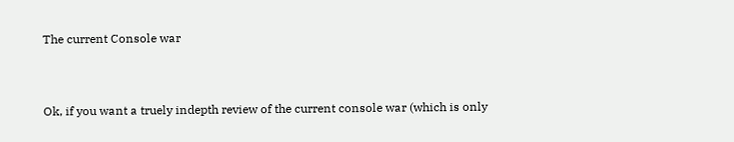The current Console war


Ok, if you want a truely indepth review of the current console war (which is only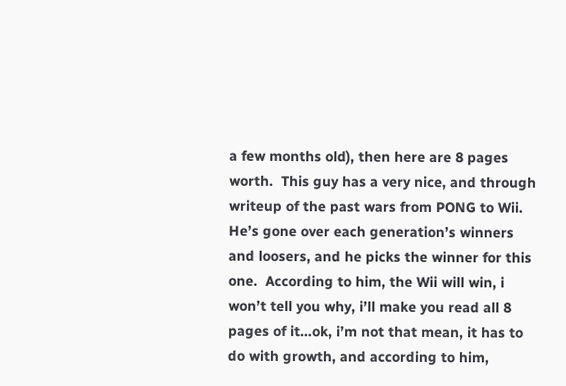a few months old), then here are 8 pages worth.  This guy has a very nice, and through writeup of the past wars from PONG to Wii.  He’s gone over each generation’s winners and loosers, and he picks the winner for this one.  According to him, the Wii will win, i won’t tell you why, i’ll make you read all 8 pages of it…ok, i’m not that mean, it has to do with growth, and according to him,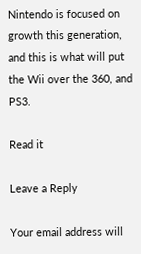Nintendo is focused on growth this generation, and this is what will put the Wii over the 360, and PS3.

Read it

Leave a Reply

Your email address will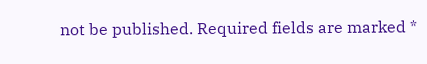not be published. Required fields are marked *